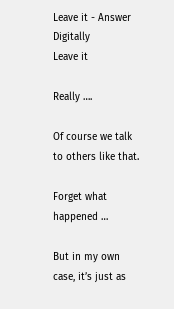Leave it - Answer Digitally
Leave it

Really ….

Of course we talk to others like that.

Forget what happened …

But in my own case, it’s just as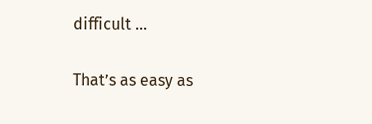difficult …

That’s as easy as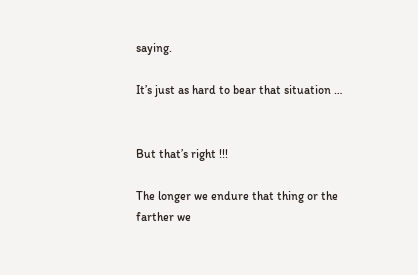saying.

It’s just as hard to bear that situation …


But that’s right !!!

The longer we endure that thing or the farther we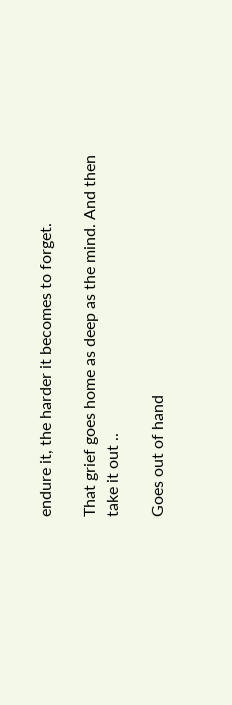endure it, the harder it becomes to forget.

That grief goes home as deep as the mind. And then take it out ..

Goes out of hand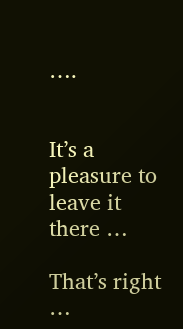….


It’s a pleasure to leave it there …

That’s right …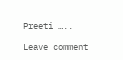Preeti …..

Leave comment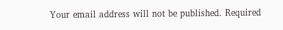Your email address will not be published. Required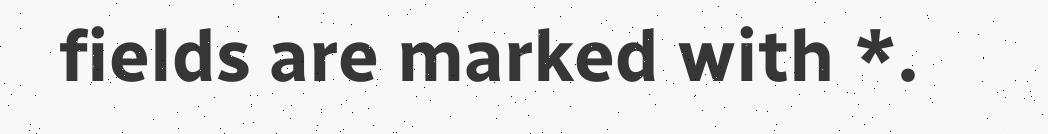fields are marked with *.